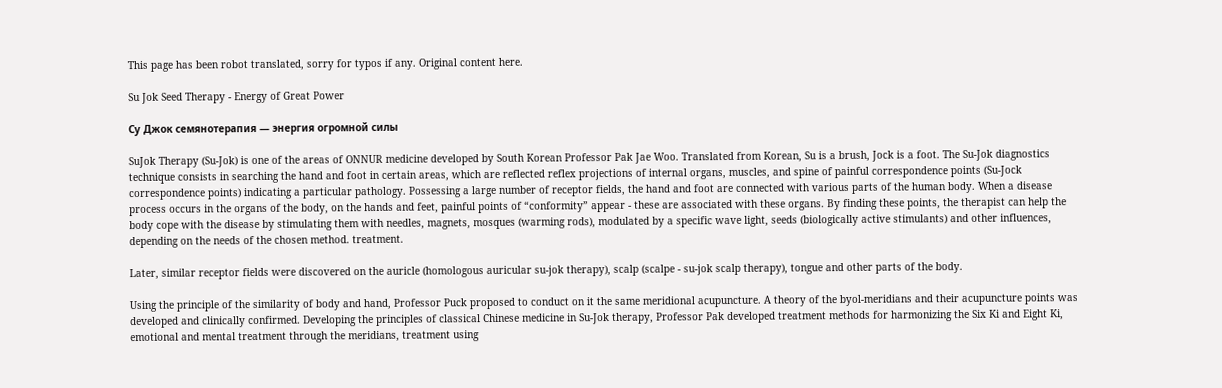This page has been robot translated, sorry for typos if any. Original content here.

Su Jok Seed Therapy - Energy of Great Power

Су Джок семянотерапия — энергия огромной силы

SuJok Therapy (Su-Jok) is one of the areas of ONNUR medicine developed by South Korean Professor Pak Jae Woo. Translated from Korean, Su is a brush, Jock is a foot. The Su-Jok diagnostics technique consists in searching the hand and foot in certain areas, which are reflected reflex projections of internal organs, muscles, and spine of painful correspondence points (Su-Jock correspondence points) indicating a particular pathology. Possessing a large number of receptor fields, the hand and foot are connected with various parts of the human body. When a disease process occurs in the organs of the body, on the hands and feet, painful points of “conformity” appear - these are associated with these organs. By finding these points, the therapist can help the body cope with the disease by stimulating them with needles, magnets, mosques (warming rods), modulated by a specific wave light, seeds (biologically active stimulants) and other influences, depending on the needs of the chosen method. treatment.

Later, similar receptor fields were discovered on the auricle (homologous auricular su-jok therapy), scalp (scalpe - su-jok scalp therapy), tongue and other parts of the body.

Using the principle of the similarity of body and hand, Professor Puck proposed to conduct on it the same meridional acupuncture. A theory of the byol-meridians and their acupuncture points was developed and clinically confirmed. Developing the principles of classical Chinese medicine in Su-Jok therapy, Professor Pak developed treatment methods for harmonizing the Six Ki and Eight Ki, emotional and mental treatment through the meridians, treatment using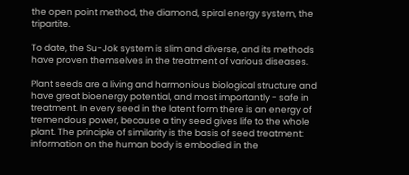the open point method, the diamond, spiral energy system, the tripartite.

To date, the Su-Jok system is slim and diverse, and its methods have proven themselves in the treatment of various diseases.

Plant seeds are a living and harmonious biological structure and have great bioenergy potential, and most importantly - safe in treatment. In every seed in the latent form there is an energy of tremendous power, because a tiny seed gives life to the whole plant. The principle of similarity is the basis of seed treatment: information on the human body is embodied in the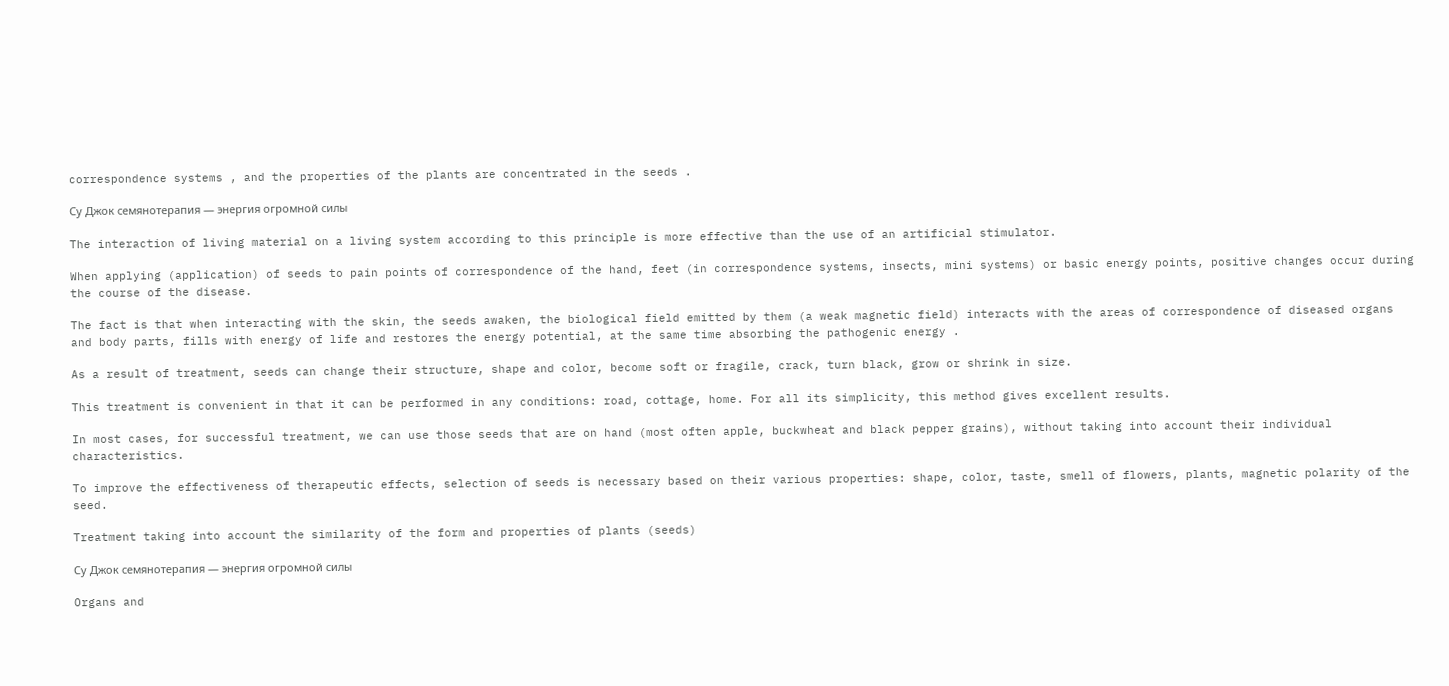correspondence systems , and the properties of the plants are concentrated in the seeds .

Су Джок семянотерапия — энергия огромной силы

The interaction of living material on a living system according to this principle is more effective than the use of an artificial stimulator.

When applying (application) of seeds to pain points of correspondence of the hand, feet (in correspondence systems, insects, mini systems) or basic energy points, positive changes occur during the course of the disease.

The fact is that when interacting with the skin, the seeds awaken, the biological field emitted by them (a weak magnetic field) interacts with the areas of correspondence of diseased organs and body parts, fills with energy of life and restores the energy potential, at the same time absorbing the pathogenic energy .

As a result of treatment, seeds can change their structure, shape and color, become soft or fragile, crack, turn black, grow or shrink in size.

This treatment is convenient in that it can be performed in any conditions: road, cottage, home. For all its simplicity, this method gives excellent results.

In most cases, for successful treatment, we can use those seeds that are on hand (most often apple, buckwheat and black pepper grains), without taking into account their individual characteristics.

To improve the effectiveness of therapeutic effects, selection of seeds is necessary based on their various properties: shape, color, taste, smell of flowers, plants, magnetic polarity of the seed.

Treatment taking into account the similarity of the form and properties of plants (seeds)

Су Джок семянотерапия — энергия огромной силы

Organs and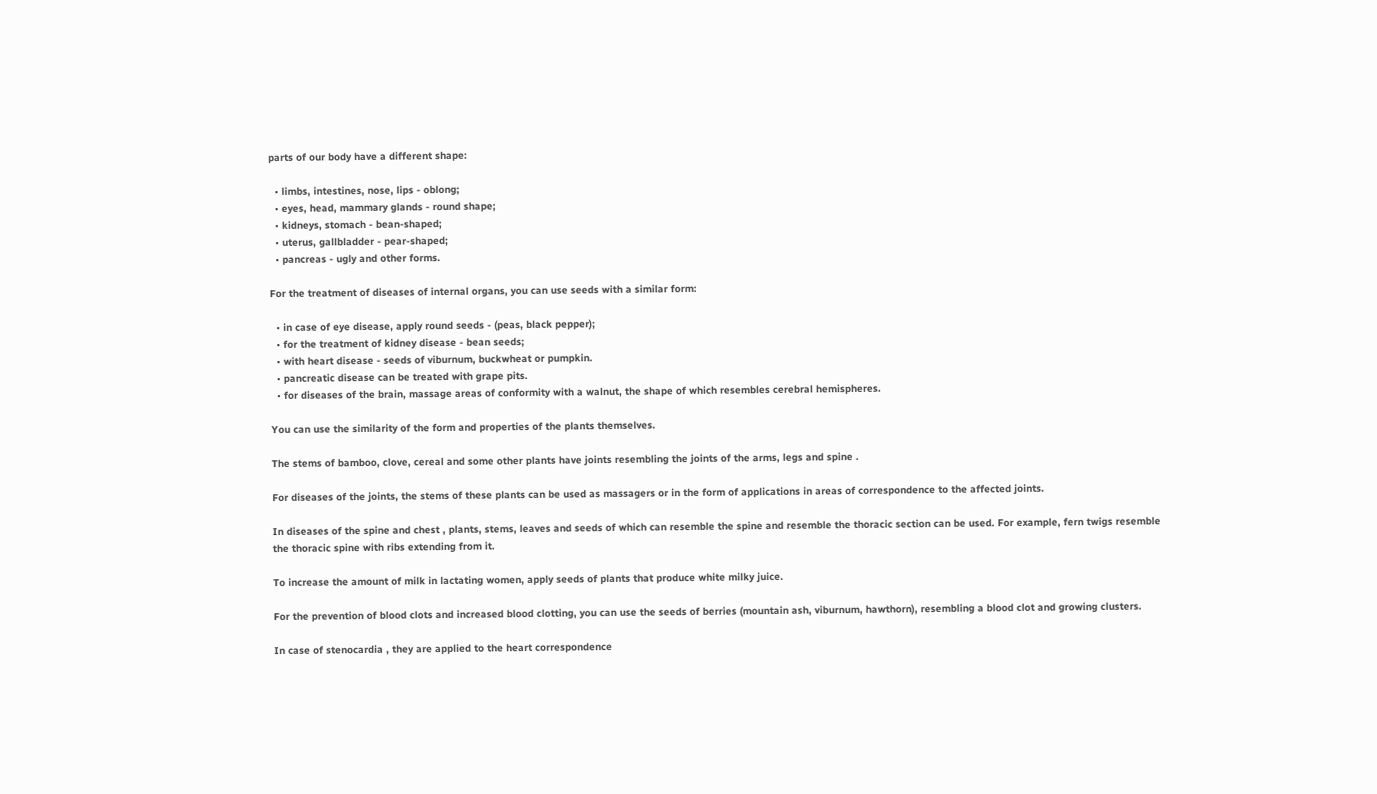parts of our body have a different shape:

  • limbs, intestines, nose, lips - oblong;
  • eyes, head, mammary glands - round shape;
  • kidneys, stomach - bean-shaped;
  • uterus, gallbladder - pear-shaped;
  • pancreas - ugly and other forms.

For the treatment of diseases of internal organs, you can use seeds with a similar form:

  • in case of eye disease, apply round seeds - (peas, black pepper);
  • for the treatment of kidney disease - bean seeds;
  • with heart disease - seeds of viburnum, buckwheat or pumpkin.
  • pancreatic disease can be treated with grape pits.
  • for diseases of the brain, massage areas of conformity with a walnut, the shape of which resembles cerebral hemispheres.

You can use the similarity of the form and properties of the plants themselves.

The stems of bamboo, clove, cereal and some other plants have joints resembling the joints of the arms, legs and spine .

For diseases of the joints, the stems of these plants can be used as massagers or in the form of applications in areas of correspondence to the affected joints.

In diseases of the spine and chest , plants, stems, leaves and seeds of which can resemble the spine and resemble the thoracic section can be used. For example, fern twigs resemble the thoracic spine with ribs extending from it.

To increase the amount of milk in lactating women, apply seeds of plants that produce white milky juice.

For the prevention of blood clots and increased blood clotting, you can use the seeds of berries (mountain ash, viburnum, hawthorn), resembling a blood clot and growing clusters.

In case of stenocardia , they are applied to the heart correspondence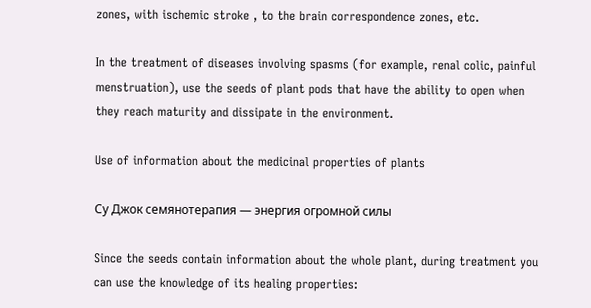zones, with ischemic stroke , to the brain correspondence zones, etc.

In the treatment of diseases involving spasms (for example, renal colic, painful menstruation), use the seeds of plant pods that have the ability to open when they reach maturity and dissipate in the environment.

Use of information about the medicinal properties of plants

Су Джок семянотерапия — энергия огромной силы

Since the seeds contain information about the whole plant, during treatment you can use the knowledge of its healing properties: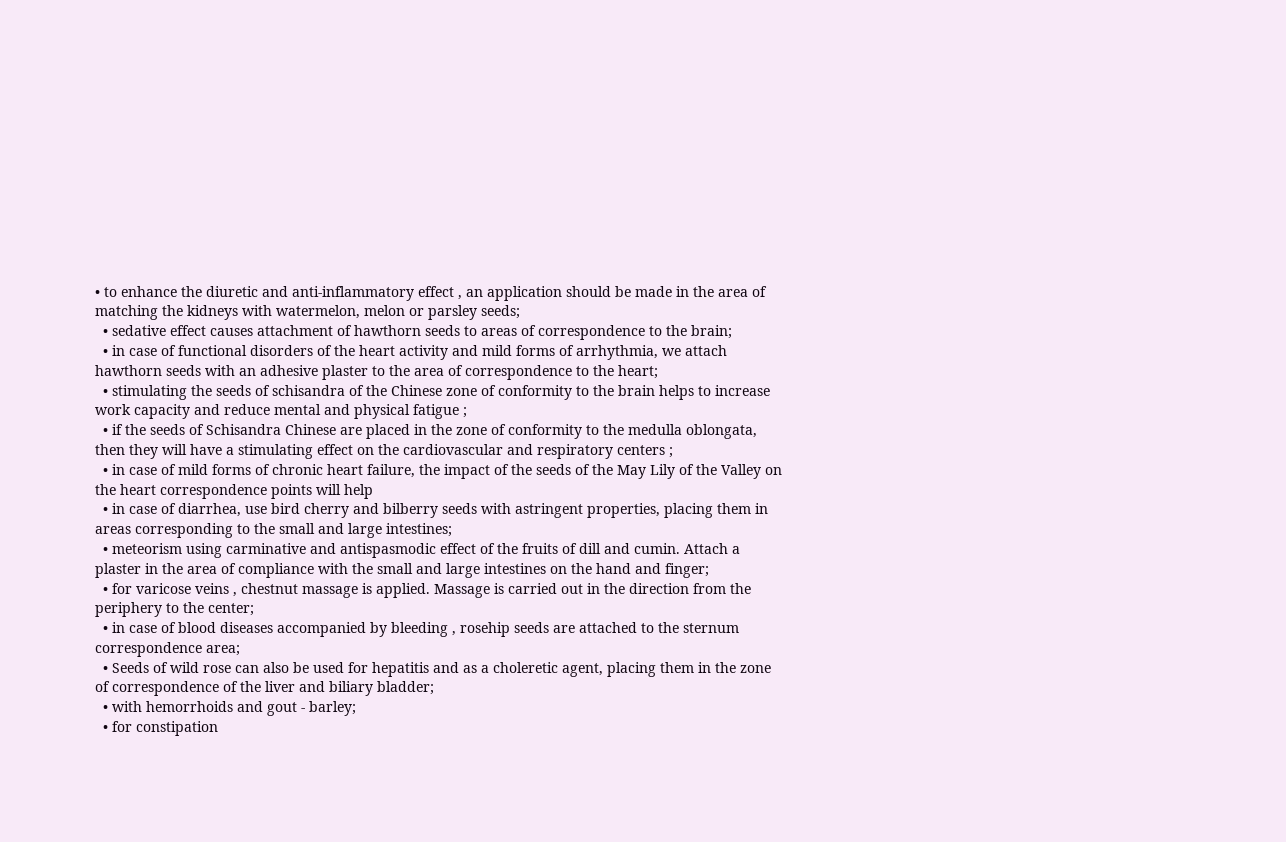• to enhance the diuretic and anti-inflammatory effect , an application should be made in the area of matching the kidneys with watermelon, melon or parsley seeds;
  • sedative effect causes attachment of hawthorn seeds to areas of correspondence to the brain;
  • in case of functional disorders of the heart activity and mild forms of arrhythmia, we attach hawthorn seeds with an adhesive plaster to the area of correspondence to the heart;
  • stimulating the seeds of schisandra of the Chinese zone of conformity to the brain helps to increase work capacity and reduce mental and physical fatigue ;
  • if the seeds of Schisandra Chinese are placed in the zone of conformity to the medulla oblongata, then they will have a stimulating effect on the cardiovascular and respiratory centers ;
  • in case of mild forms of chronic heart failure, the impact of the seeds of the May Lily of the Valley on the heart correspondence points will help
  • in case of diarrhea, use bird cherry and bilberry seeds with astringent properties, placing them in areas corresponding to the small and large intestines;
  • meteorism using carminative and antispasmodic effect of the fruits of dill and cumin. Attach a plaster in the area of compliance with the small and large intestines on the hand and finger;
  • for varicose veins , chestnut massage is applied. Massage is carried out in the direction from the periphery to the center;
  • in case of blood diseases accompanied by bleeding , rosehip seeds are attached to the sternum correspondence area;
  • Seeds of wild rose can also be used for hepatitis and as a choleretic agent, placing them in the zone of correspondence of the liver and biliary bladder;
  • with hemorrhoids and gout - barley;
  • for constipation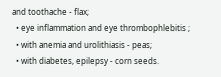and toothache - flax;
  • eye inflammation and eye thrombophlebitis ;
  • with anemia and urolithiasis - peas;
  • with diabetes, epilepsy - corn seeds.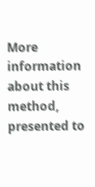More information about this method, presented to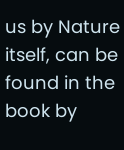us by Nature itself, can be found in the book by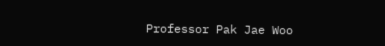Professor Pak Jae Woo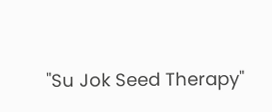"Su Jok Seed Therapy"